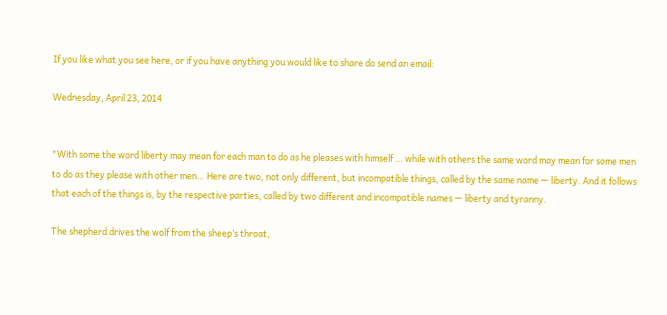If you like what you see here, or if you have anything you would like to share do send an email:

Wednesday, April 23, 2014


"With some the word liberty may mean for each man to do as he pleases with himself … while with others the same word may mean for some men to do as they please with other men… Here are two, not only different, but incompatible things, called by the same name — liberty. And it follows that each of the things is, by the respective parties, called by two different and incompatible names — liberty and tyranny.

The shepherd drives the wolf from the sheep’s throat,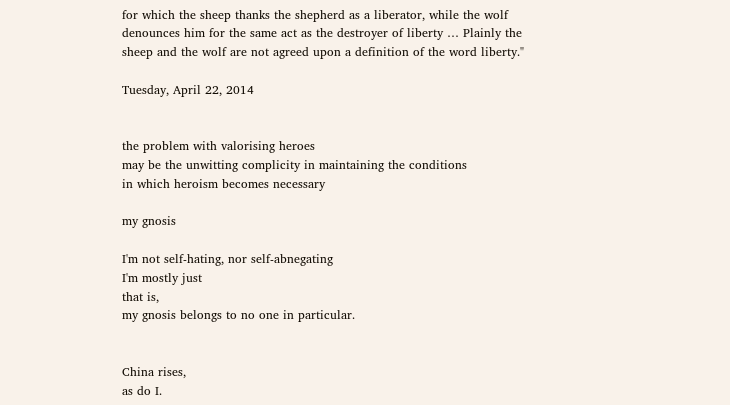for which the sheep thanks the shepherd as a liberator, while the wolf denounces him for the same act as the destroyer of liberty … Plainly the sheep and the wolf are not agreed upon a definition of the word liberty."

Tuesday, April 22, 2014


the problem with valorising heroes
may be the unwitting complicity in maintaining the conditions
in which heroism becomes necessary

my gnosis

I'm not self-hating, nor self-abnegating
I'm mostly just
that is,
my gnosis belongs to no one in particular.


China rises,
as do I.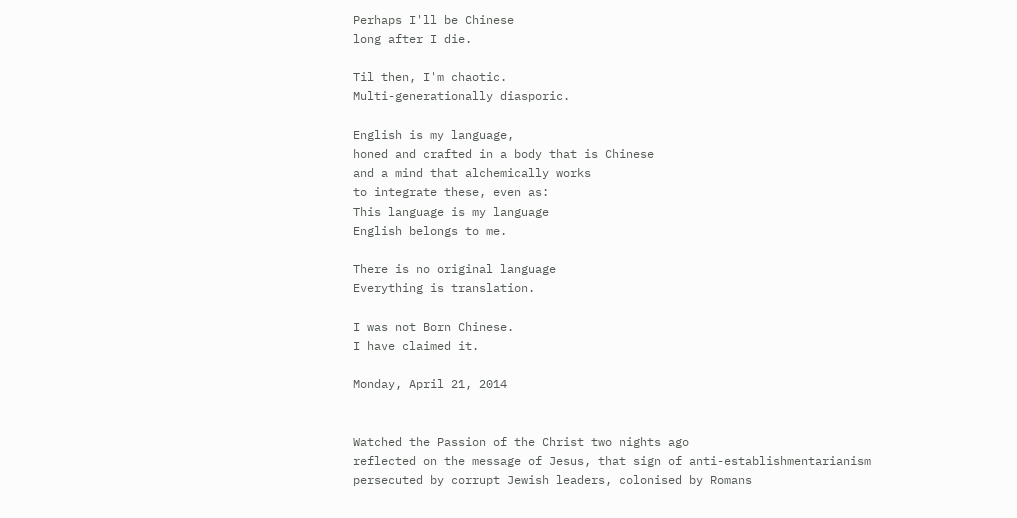Perhaps I'll be Chinese
long after I die.

Til then, I'm chaotic.
Multi-generationally diasporic.

English is my language,
honed and crafted in a body that is Chinese
and a mind that alchemically works
to integrate these, even as:
This language is my language
English belongs to me.

There is no original language
Everything is translation.

I was not Born Chinese.
I have claimed it.

Monday, April 21, 2014


Watched the Passion of the Christ two nights ago
reflected on the message of Jesus, that sign of anti-establishmentarianism
persecuted by corrupt Jewish leaders, colonised by Romans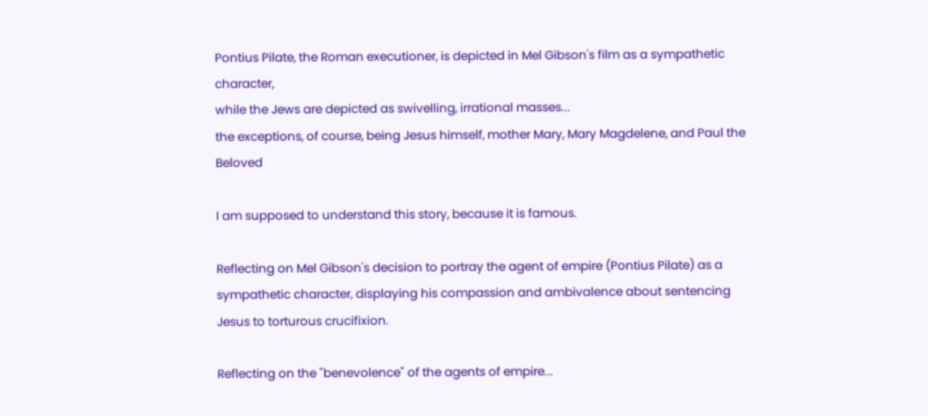Pontius Pilate, the Roman executioner, is depicted in Mel Gibson's film as a sympathetic character,
while the Jews are depicted as swivelling, irrational masses...
the exceptions, of course, being Jesus himself, mother Mary, Mary Magdelene, and Paul the Beloved

I am supposed to understand this story, because it is famous.

Reflecting on Mel Gibson's decision to portray the agent of empire (Pontius Pilate) as a sympathetic character, displaying his compassion and ambivalence about sentencing Jesus to torturous crucifixion.

Reflecting on the "benevolence" of the agents of empire...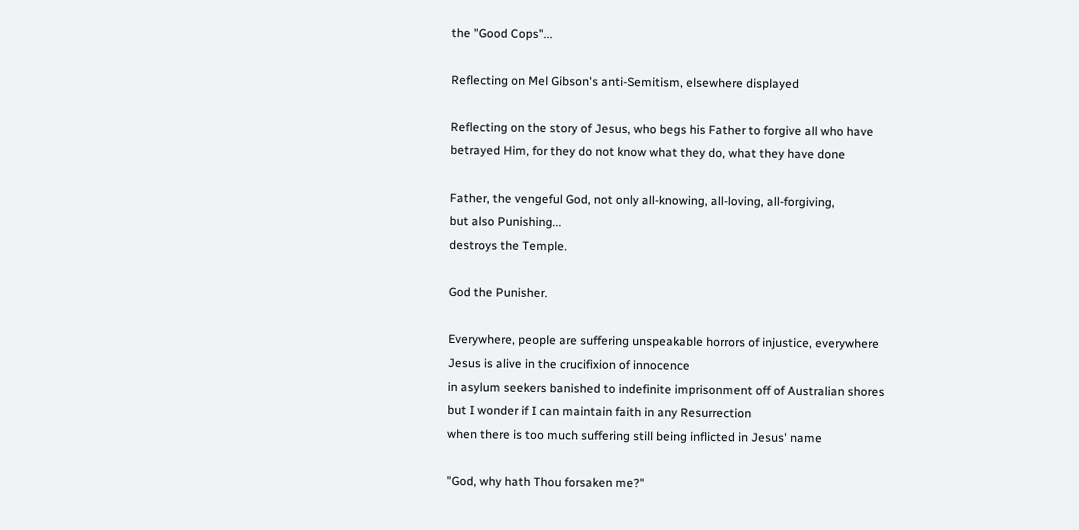the "Good Cops"...

Reflecting on Mel Gibson's anti-Semitism, elsewhere displayed

Reflecting on the story of Jesus, who begs his Father to forgive all who have betrayed Him, for they do not know what they do, what they have done

Father, the vengeful God, not only all-knowing, all-loving, all-forgiving,
but also Punishing...
destroys the Temple.

God the Punisher.

Everywhere, people are suffering unspeakable horrors of injustice, everywhere Jesus is alive in the crucifixion of innocence
in asylum seekers banished to indefinite imprisonment off of Australian shores
but I wonder if I can maintain faith in any Resurrection
when there is too much suffering still being inflicted in Jesus' name

"God, why hath Thou forsaken me?"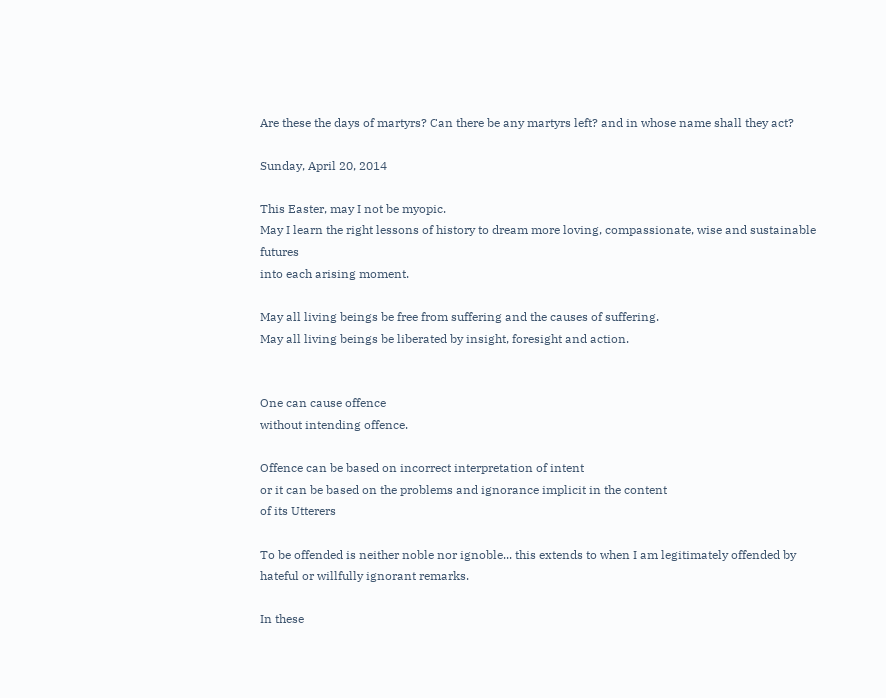Are these the days of martyrs? Can there be any martyrs left? and in whose name shall they act?

Sunday, April 20, 2014

This Easter, may I not be myopic.
May I learn the right lessons of history to dream more loving, compassionate, wise and sustainable futures
into each arising moment.

May all living beings be free from suffering and the causes of suffering.
May all living beings be liberated by insight, foresight and action.


One can cause offence
without intending offence.

Offence can be based on incorrect interpretation of intent
or it can be based on the problems and ignorance implicit in the content
of its Utterers

To be offended is neither noble nor ignoble... this extends to when I am legitimately offended by hateful or willfully ignorant remarks.

In these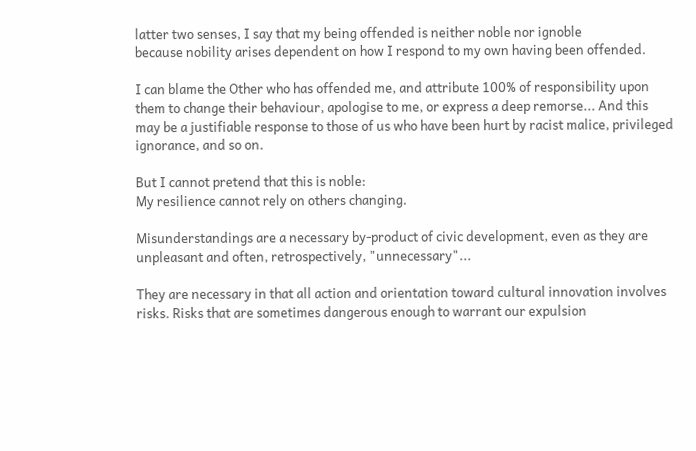latter two senses, I say that my being offended is neither noble nor ignoble
because nobility arises dependent on how I respond to my own having been offended.

I can blame the Other who has offended me, and attribute 100% of responsibility upon them to change their behaviour, apologise to me, or express a deep remorse... And this may be a justifiable response to those of us who have been hurt by racist malice, privileged ignorance, and so on.

But I cannot pretend that this is noble:
My resilience cannot rely on others changing.

Misunderstandings are a necessary by-product of civic development, even as they are unpleasant and often, retrospectively, "unnecessary"...

They are necessary in that all action and orientation toward cultural innovation involves risks. Risks that are sometimes dangerous enough to warrant our expulsion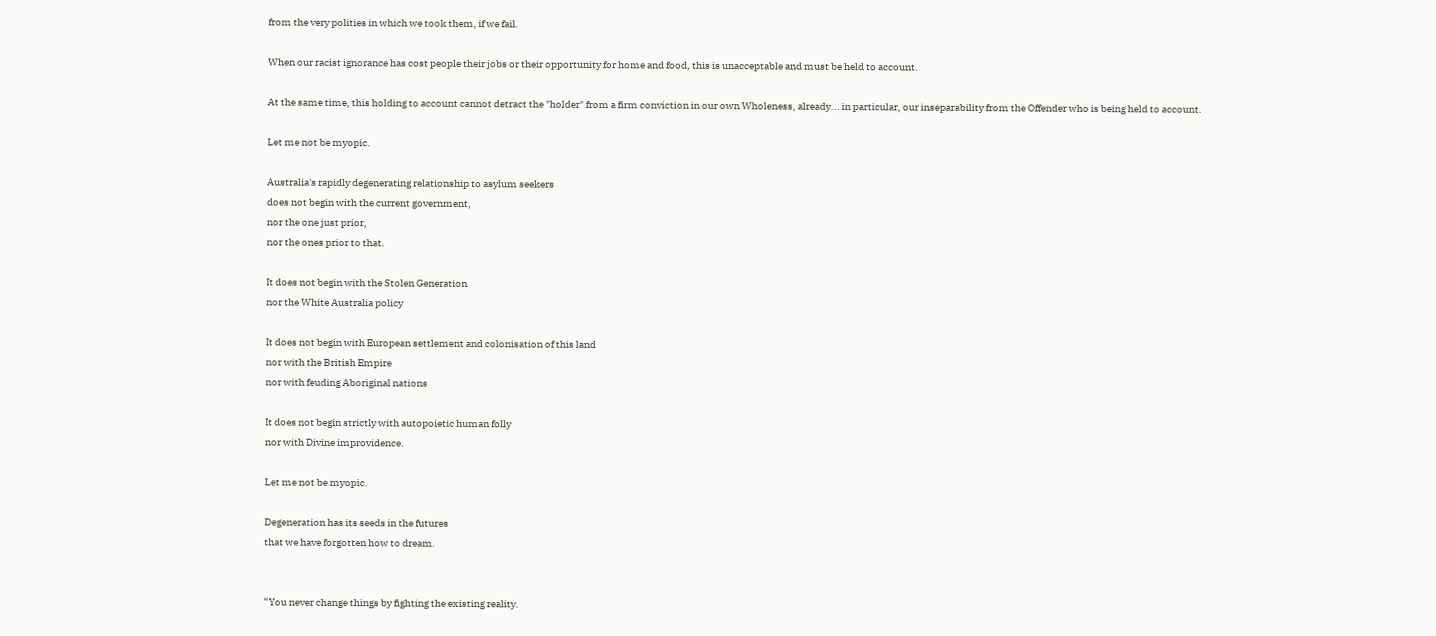from the very polities in which we took them, if we fail.

When our racist ignorance has cost people their jobs or their opportunity for home and food, this is unacceptable and must be held to account.

At the same time, this holding to account cannot detract the "holder" from a firm conviction in our own Wholeness, already... in particular, our inseparability from the Offender who is being held to account.

Let me not be myopic.

Australia's rapidly degenerating relationship to asylum seekers
does not begin with the current government,
nor the one just prior,
nor the ones prior to that.

It does not begin with the Stolen Generation
nor the White Australia policy

It does not begin with European settlement and colonisation of this land
nor with the British Empire
nor with feuding Aboriginal nations

It does not begin strictly with autopoietic human folly
nor with Divine improvidence.

Let me not be myopic.

Degeneration has its seeds in the futures
that we have forgotten how to dream.


“You never change things by fighting the existing reality.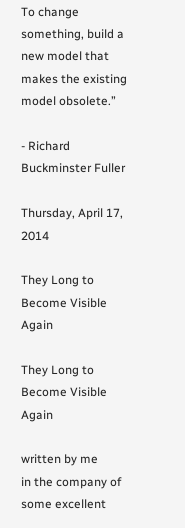To change something, build a new model that makes the existing model obsolete.”

- Richard Buckminster Fuller

Thursday, April 17, 2014

They Long to Become Visible Again

They Long to
Become Visible Again

written by me
in the company of some excellent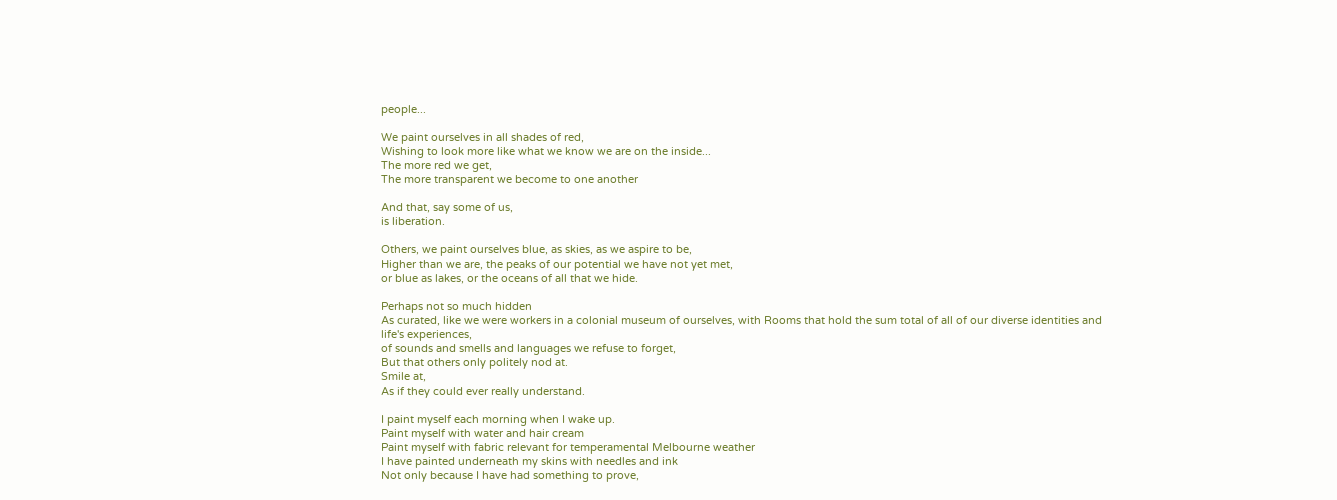people...

We paint ourselves in all shades of red,
Wishing to look more like what we know we are on the inside...
The more red we get,
The more transparent we become to one another

And that, say some of us,
is liberation.

Others, we paint ourselves blue, as skies, as we aspire to be,
Higher than we are, the peaks of our potential we have not yet met,
or blue as lakes, or the oceans of all that we hide.

Perhaps not so much hidden
As curated, like we were workers in a colonial museum of ourselves, with Rooms that hold the sum total of all of our diverse identities and life's experiences,
of sounds and smells and languages we refuse to forget,
But that others only politely nod at.
Smile at,
As if they could ever really understand.

I paint myself each morning when I wake up.
Paint myself with water and hair cream
Paint myself with fabric relevant for temperamental Melbourne weather
I have painted underneath my skins with needles and ink
Not only because I have had something to prove,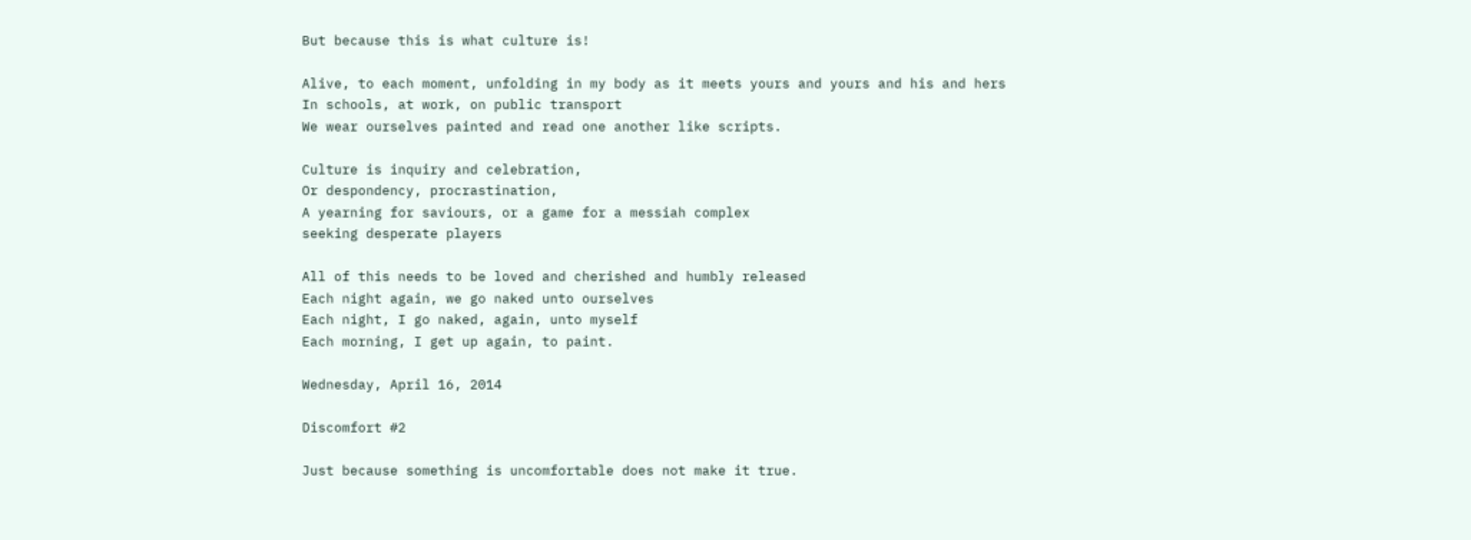But because this is what culture is!

Alive, to each moment, unfolding in my body as it meets yours and yours and his and hers
In schools, at work, on public transport
We wear ourselves painted and read one another like scripts.

Culture is inquiry and celebration,
Or despondency, procrastination,
A yearning for saviours, or a game for a messiah complex
seeking desperate players

All of this needs to be loved and cherished and humbly released
Each night again, we go naked unto ourselves
Each night, I go naked, again, unto myself
Each morning, I get up again, to paint.

Wednesday, April 16, 2014

Discomfort #2

Just because something is uncomfortable does not make it true.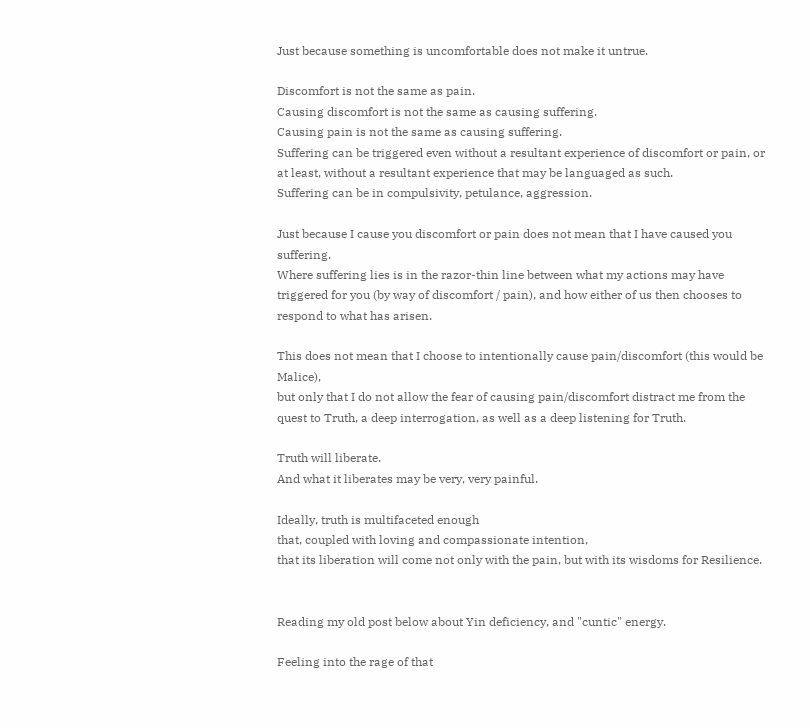Just because something is uncomfortable does not make it untrue.

Discomfort is not the same as pain.
Causing discomfort is not the same as causing suffering.
Causing pain is not the same as causing suffering.
Suffering can be triggered even without a resultant experience of discomfort or pain, or at least, without a resultant experience that may be languaged as such.
Suffering can be in compulsivity, petulance, aggression.

Just because I cause you discomfort or pain does not mean that I have caused you suffering.
Where suffering lies is in the razor-thin line between what my actions may have triggered for you (by way of discomfort / pain), and how either of us then chooses to respond to what has arisen.

This does not mean that I choose to intentionally cause pain/discomfort (this would be Malice),
but only that I do not allow the fear of causing pain/discomfort distract me from the quest to Truth, a deep interrogation, as well as a deep listening for Truth.

Truth will liberate.
And what it liberates may be very, very painful.

Ideally, truth is multifaceted enough
that, coupled with loving and compassionate intention,
that its liberation will come not only with the pain, but with its wisdoms for Resilience.


Reading my old post below about Yin deficiency, and "cuntic" energy.

Feeling into the rage of that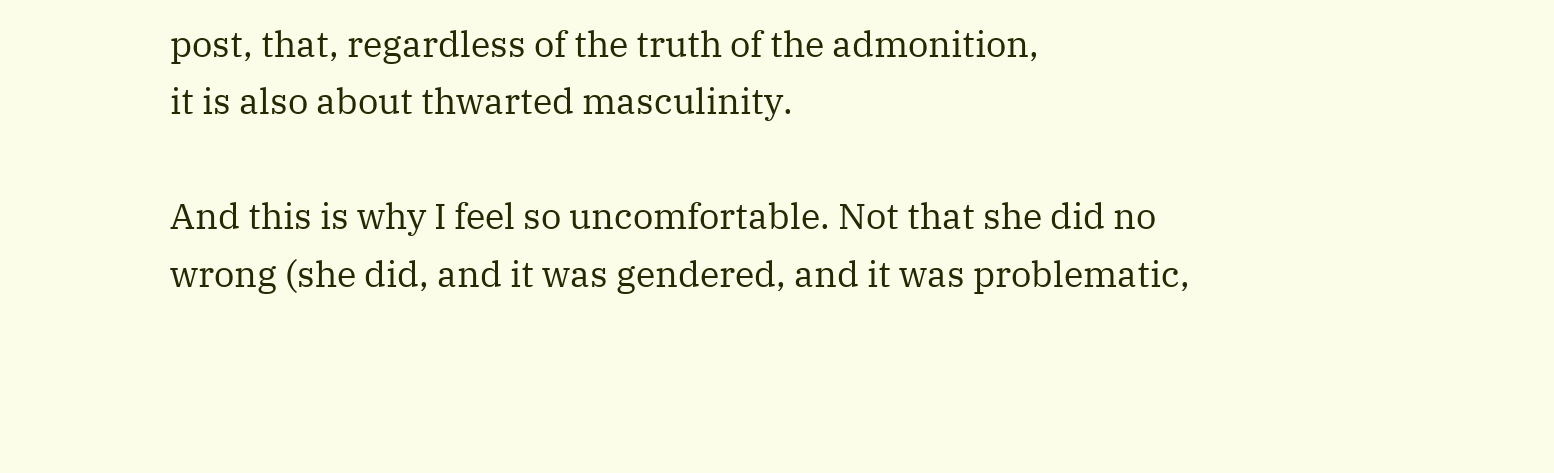post, that, regardless of the truth of the admonition,
it is also about thwarted masculinity.

And this is why I feel so uncomfortable. Not that she did no wrong (she did, and it was gendered, and it was problematic,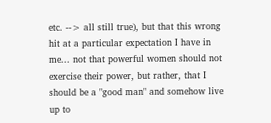etc. --> all still true), but that this wrong hit at a particular expectation I have in me... not that powerful women should not exercise their power, but rather, that I should be a "good man" and somehow live up to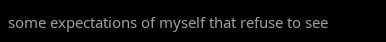some expectations of myself that refuse to see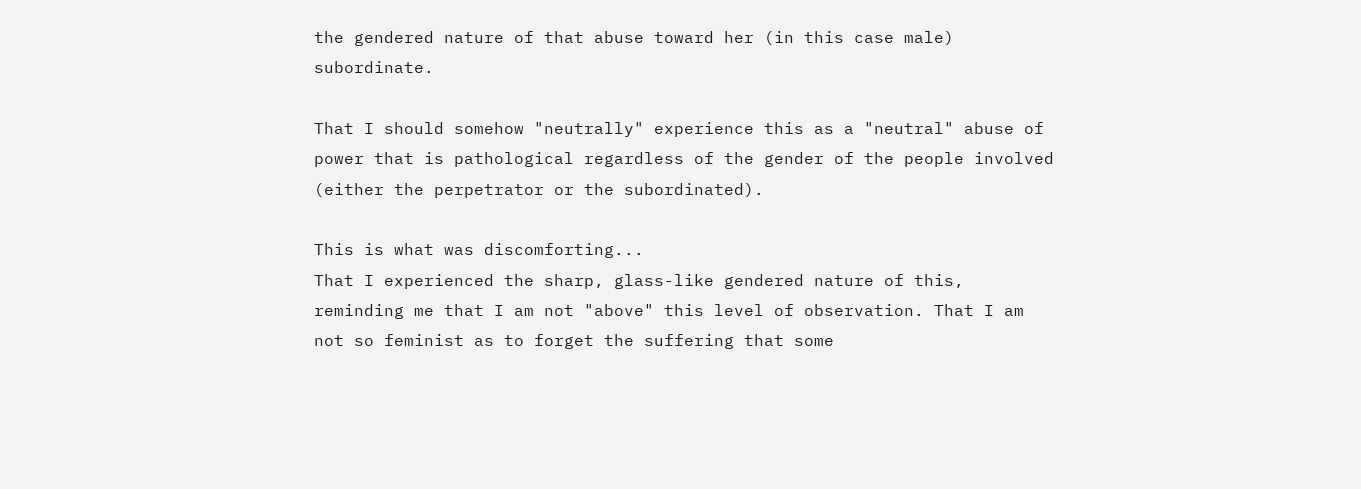the gendered nature of that abuse toward her (in this case male) subordinate.

That I should somehow "neutrally" experience this as a "neutral" abuse of power that is pathological regardless of the gender of the people involved (either the perpetrator or the subordinated).

This is what was discomforting...
That I experienced the sharp, glass-like gendered nature of this, reminding me that I am not "above" this level of observation. That I am not so feminist as to forget the suffering that some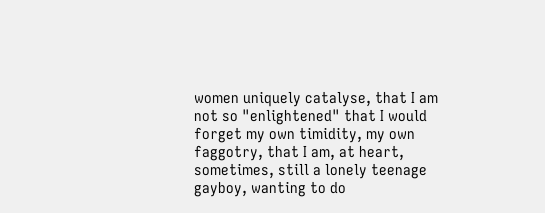women uniquely catalyse, that I am not so "enlightened" that I would forget my own timidity, my own faggotry, that I am, at heart, sometimes, still a lonely teenage gayboy, wanting to do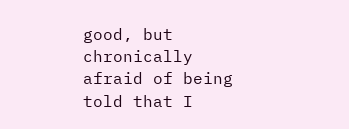good, but chronically afraid of being told that I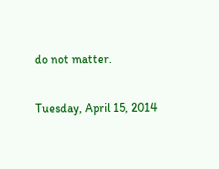do not matter.

Tuesday, April 15, 2014